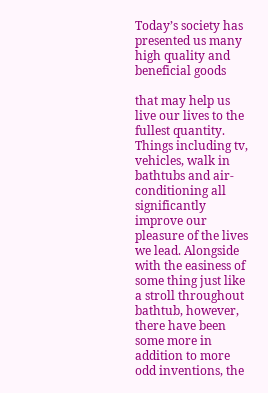Today’s society has presented us many high quality and beneficial goods

that may help us live our lives to the fullest quantity. Things including tv, vehicles, walk in bathtubs and air-conditioning all significantly improve our pleasure of the lives we lead. Alongside with the easiness of some thing just like a stroll throughout bathtub, however, there have been some more in addition to more odd inventions, the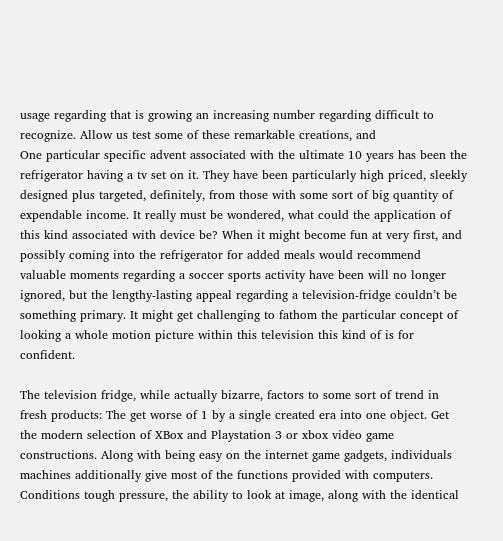usage regarding that is growing an increasing number regarding difficult to recognize. Allow us test some of these remarkable creations, and
One particular specific advent associated with the ultimate 10 years has been the refrigerator having a tv set on it. They have been particularly high priced, sleekly designed plus targeted, definitely, from those with some sort of big quantity of expendable income. It really must be wondered, what could the application of this kind associated with device be? When it might become fun at very first, and possibly coming into the refrigerator for added meals would recommend valuable moments regarding a soccer sports activity have been will no longer ignored, but the lengthy-lasting appeal regarding a television-fridge couldn’t be something primary. It might get challenging to fathom the particular concept of looking a whole motion picture within this television this kind of is for confident.

The television fridge, while actually bizarre, factors to some sort of trend in fresh products: The get worse of 1 by a single created era into one object. Get the modern selection of XBox and Playstation 3 or xbox video game constructions. Along with being easy on the internet game gadgets, individuals machines additionally give most of the functions provided with computers. Conditions tough pressure, the ability to look at image, along with the identical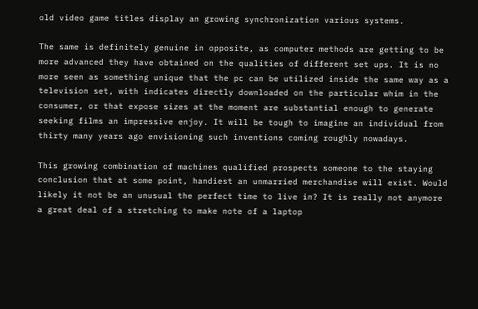old video game titles display an growing synchronization various systems.

The same is definitely genuine in opposite, as computer methods are getting to be more advanced they have obtained on the qualities of different set ups. It is no more seen as something unique that the pc can be utilized inside the same way as a television set, with indicates directly downloaded on the particular whim in the consumer, or that expose sizes at the moment are substantial enough to generate seeking films an impressive enjoy. It will be tough to imagine an individual from thirty many years ago envisioning such inventions coming roughly nowadays.

This growing combination of machines qualified prospects someone to the staying conclusion that at some point, handiest an unmarried merchandise will exist. Would likely it not be an unusual the perfect time to live in? It is really not anymore a great deal of a stretching to make note of a laptop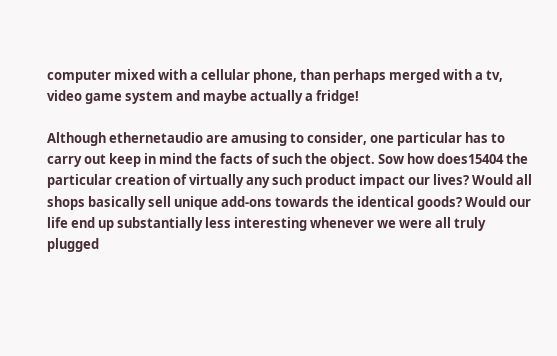computer mixed with a cellular phone, than perhaps merged with a tv, video game system and maybe actually a fridge!

Although ethernetaudio are amusing to consider, one particular has to carry out keep in mind the facts of such the object. Sow how does15404 the particular creation of virtually any such product impact our lives? Would all shops basically sell unique add-ons towards the identical goods? Would our life end up substantially less interesting whenever we were all truly plugged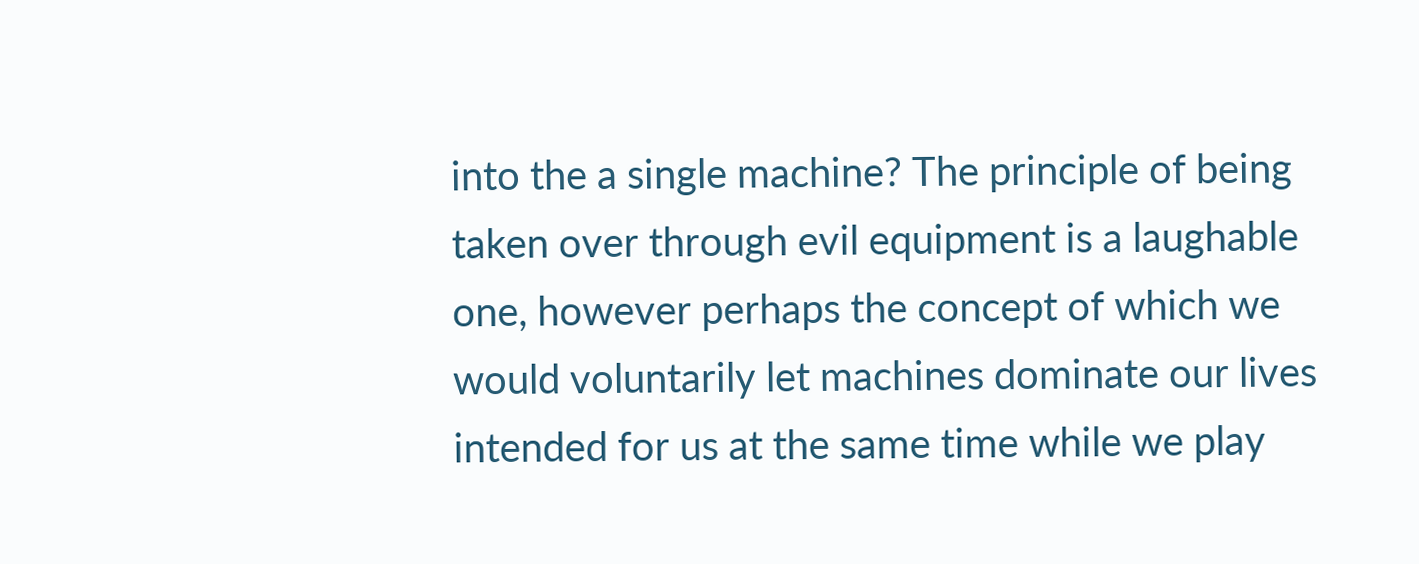into the a single machine? The principle of being taken over through evil equipment is a laughable one, however perhaps the concept of which we would voluntarily let machines dominate our lives intended for us at the same time while we play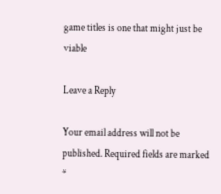game titles is one that might just be viable

Leave a Reply

Your email address will not be published. Required fields are marked *